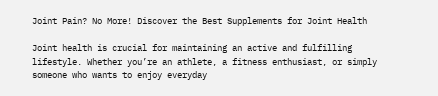Joint Pain? No More! Discover the Best Supplements for Joint Health

Joint health is crucial for maintaining an active and fulfilling lifestyle. Whether you’re an athlete, a fitness enthusiast, or simply someone who wants to enjoy everyday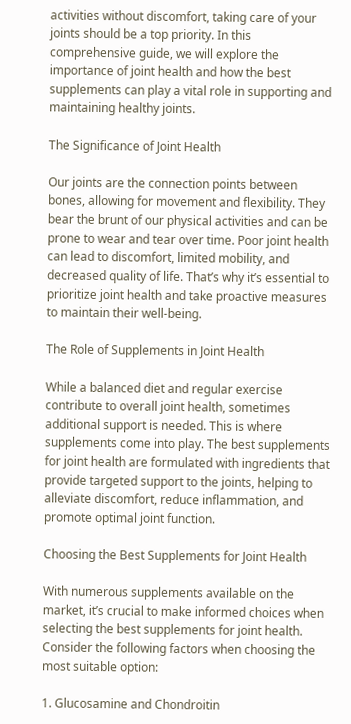activities without discomfort, taking care of your joints should be a top priority. In this comprehensive guide, we will explore the importance of joint health and how the best supplements can play a vital role in supporting and maintaining healthy joints.

The Significance of Joint Health

Our joints are the connection points between bones, allowing for movement and flexibility. They bear the brunt of our physical activities and can be prone to wear and tear over time. Poor joint health can lead to discomfort, limited mobility, and decreased quality of life. That’s why it’s essential to prioritize joint health and take proactive measures to maintain their well-being.

The Role of Supplements in Joint Health

While a balanced diet and regular exercise contribute to overall joint health, sometimes additional support is needed. This is where supplements come into play. The best supplements for joint health are formulated with ingredients that provide targeted support to the joints, helping to alleviate discomfort, reduce inflammation, and promote optimal joint function.

Choosing the Best Supplements for Joint Health

With numerous supplements available on the market, it’s crucial to make informed choices when selecting the best supplements for joint health. Consider the following factors when choosing the most suitable option:

1. Glucosamine and Chondroitin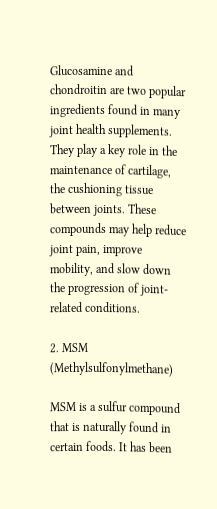Glucosamine and chondroitin are two popular ingredients found in many joint health supplements. They play a key role in the maintenance of cartilage, the cushioning tissue between joints. These compounds may help reduce joint pain, improve mobility, and slow down the progression of joint-related conditions.

2. MSM (Methylsulfonylmethane)

MSM is a sulfur compound that is naturally found in certain foods. It has been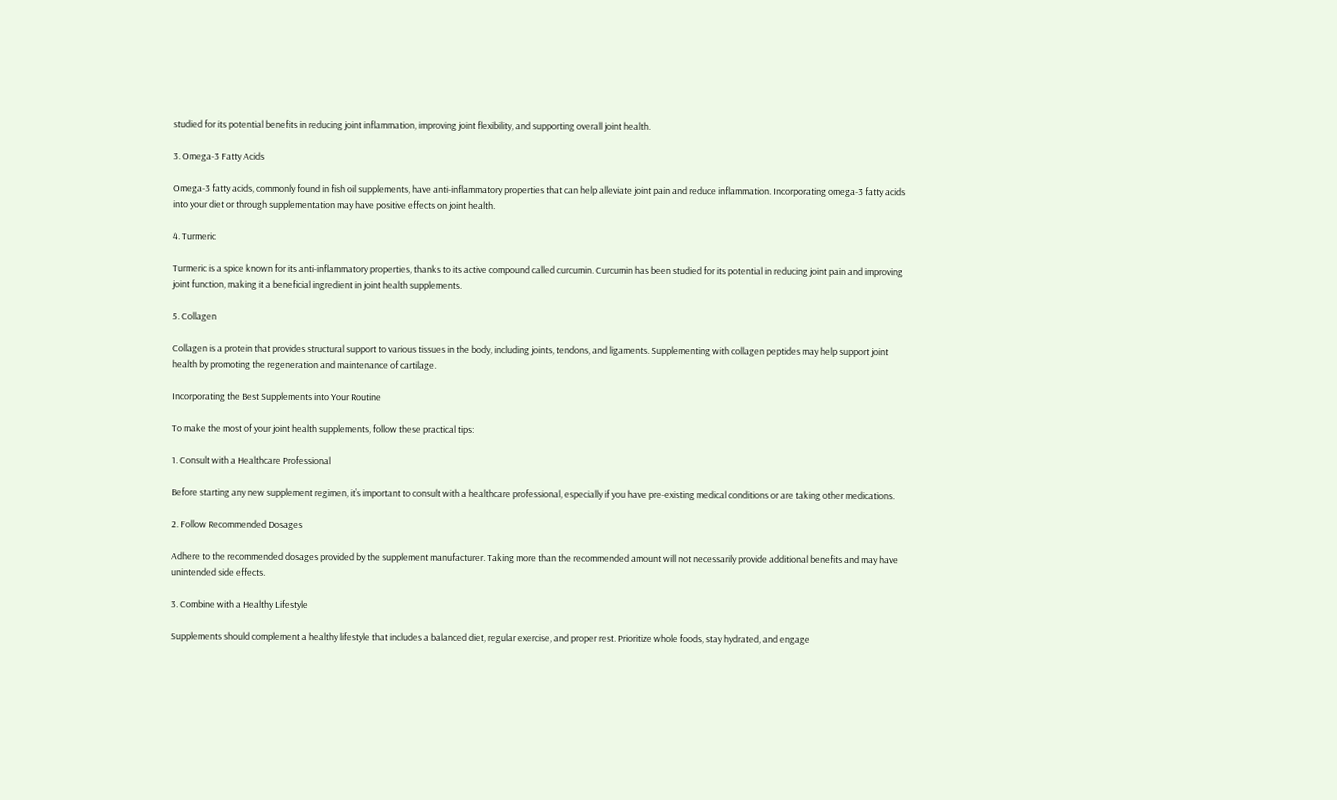studied for its potential benefits in reducing joint inflammation, improving joint flexibility, and supporting overall joint health.

3. Omega-3 Fatty Acids

Omega-3 fatty acids, commonly found in fish oil supplements, have anti-inflammatory properties that can help alleviate joint pain and reduce inflammation. Incorporating omega-3 fatty acids into your diet or through supplementation may have positive effects on joint health.

4. Turmeric

Turmeric is a spice known for its anti-inflammatory properties, thanks to its active compound called curcumin. Curcumin has been studied for its potential in reducing joint pain and improving joint function, making it a beneficial ingredient in joint health supplements.

5. Collagen

Collagen is a protein that provides structural support to various tissues in the body, including joints, tendons, and ligaments. Supplementing with collagen peptides may help support joint health by promoting the regeneration and maintenance of cartilage.

Incorporating the Best Supplements into Your Routine

To make the most of your joint health supplements, follow these practical tips:

1. Consult with a Healthcare Professional

Before starting any new supplement regimen, it’s important to consult with a healthcare professional, especially if you have pre-existing medical conditions or are taking other medications.

2. Follow Recommended Dosages

Adhere to the recommended dosages provided by the supplement manufacturer. Taking more than the recommended amount will not necessarily provide additional benefits and may have unintended side effects.

3. Combine with a Healthy Lifestyle

Supplements should complement a healthy lifestyle that includes a balanced diet, regular exercise, and proper rest. Prioritize whole foods, stay hydrated, and engage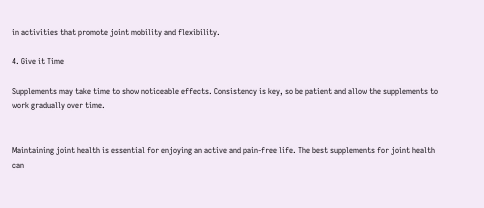in activities that promote joint mobility and flexibility.

4. Give it Time

Supplements may take time to show noticeable effects. Consistency is key, so be patient and allow the supplements to work gradually over time.


Maintaining joint health is essential for enjoying an active and pain-free life. The best supplements for joint health can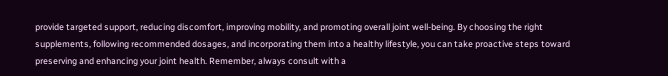provide targeted support, reducing discomfort, improving mobility, and promoting overall joint well-being. By choosing the right supplements, following recommended dosages, and incorporating them into a healthy lifestyle, you can take proactive steps toward preserving and enhancing your joint health. Remember, always consult with a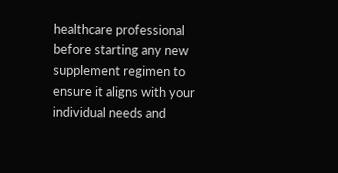healthcare professional before starting any new supplement regimen to ensure it aligns with your individual needs and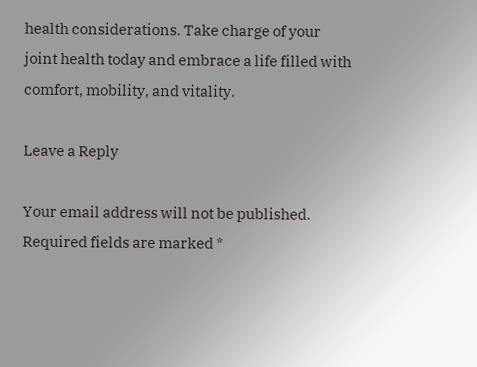health considerations. Take charge of your joint health today and embrace a life filled with comfort, mobility, and vitality.

Leave a Reply

Your email address will not be published. Required fields are marked *